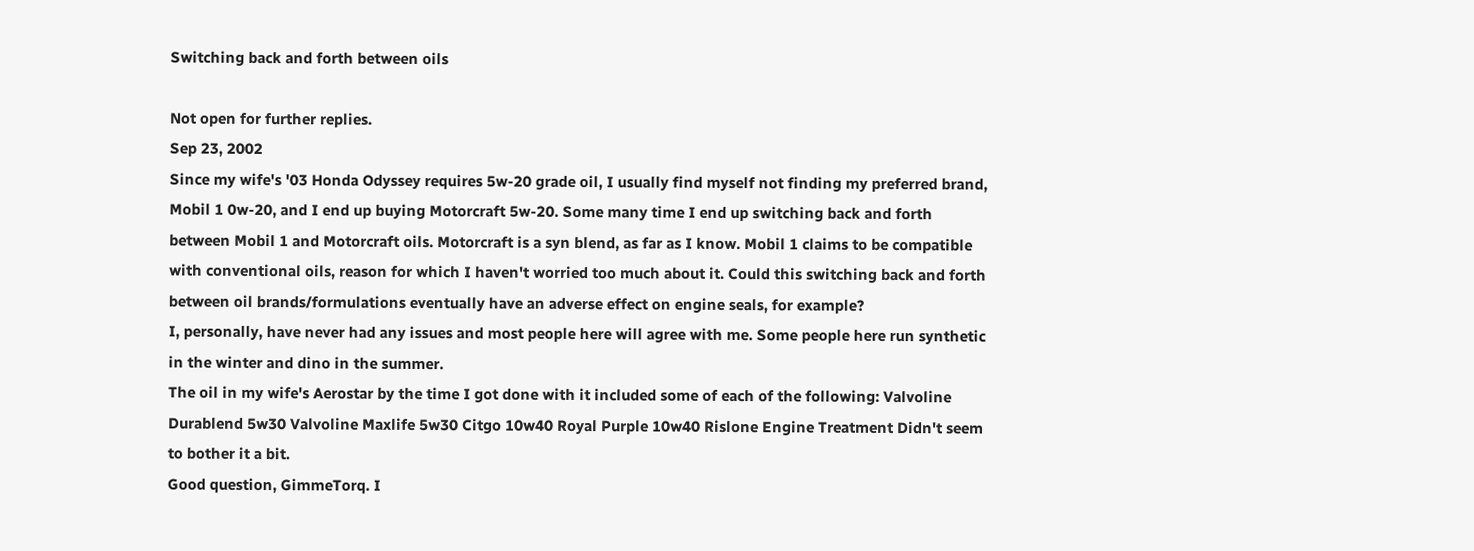Switching back and forth between oils

Not open for further replies.
Sep 23, 2002
Since my wife's '03 Honda Odyssey requires 5w-20 grade oil, I usually find myself not finding my preferred brand, Mobil 1 0w-20, and I end up buying Motorcraft 5w-20. Some many time I end up switching back and forth between Mobil 1 and Motorcraft oils. Motorcraft is a syn blend, as far as I know. Mobil 1 claims to be compatible with conventional oils, reason for which I haven't worried too much about it. Could this switching back and forth between oil brands/formulations eventually have an adverse effect on engine seals, for example?
I, personally, have never had any issues and most people here will agree with me. Some people here run synthetic in the winter and dino in the summer.
The oil in my wife's Aerostar by the time I got done with it included some of each of the following: Valvoline Durablend 5w30 Valvoline Maxlife 5w30 Citgo 10w40 Royal Purple 10w40 Rislone Engine Treatment Didn't seem to bother it a bit.
Good question, GimmeTorq. I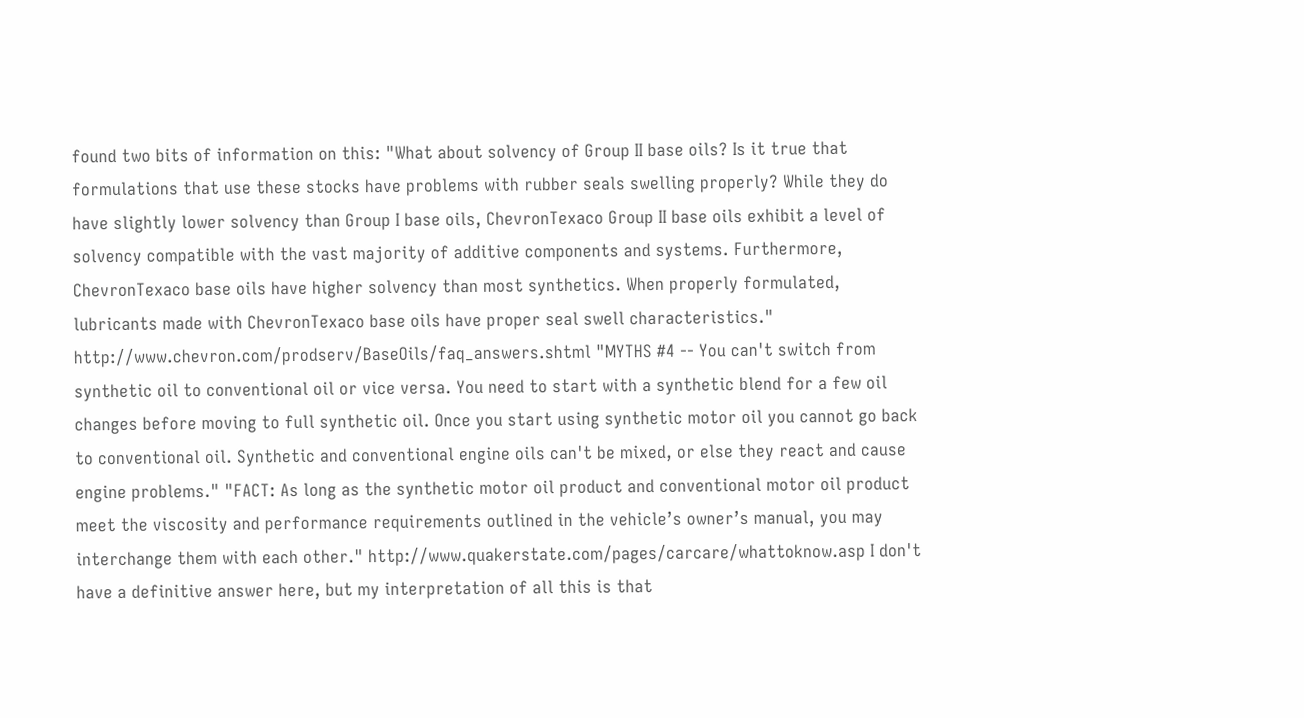found two bits of information on this: "What about solvency of Group II base oils? Is it true that formulations that use these stocks have problems with rubber seals swelling properly? While they do have slightly lower solvency than Group I base oils, ChevronTexaco Group II base oils exhibit a level of solvency compatible with the vast majority of additive components and systems. Furthermore, ChevronTexaco base oils have higher solvency than most synthetics. When properly formulated, lubricants made with ChevronTexaco base oils have proper seal swell characteristics." http://www.chevron.com/prodserv/BaseOils/faq_answers.shtml "MYTHS #4 -- You can't switch from synthetic oil to conventional oil or vice versa. You need to start with a synthetic blend for a few oil changes before moving to full synthetic oil. Once you start using synthetic motor oil you cannot go back to conventional oil. Synthetic and conventional engine oils can't be mixed, or else they react and cause engine problems." "FACT: As long as the synthetic motor oil product and conventional motor oil product meet the viscosity and performance requirements outlined in the vehicle’s owner’s manual, you may interchange them with each other." http://www.quakerstate.com/pages/carcare/whattoknow.asp I don't have a definitive answer here, but my interpretation of all this is that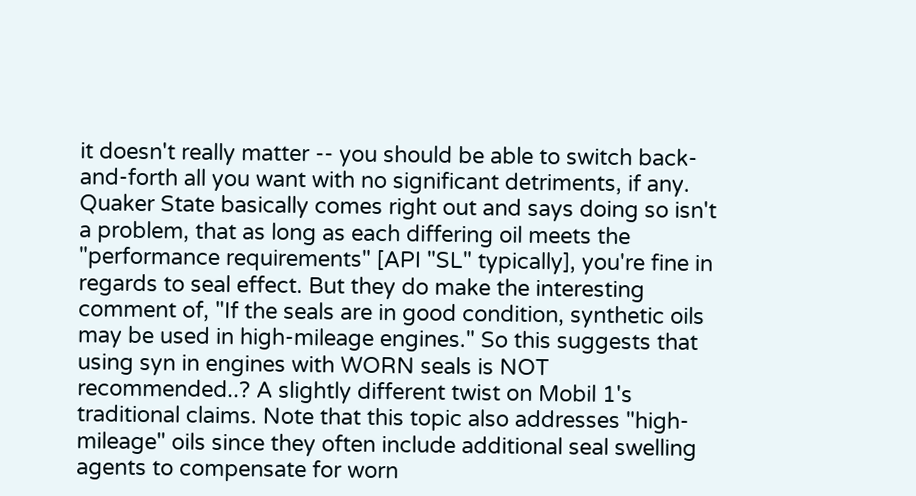it doesn't really matter -- you should be able to switch back-and-forth all you want with no significant detriments, if any. Quaker State basically comes right out and says doing so isn't a problem, that as long as each differing oil meets the "performance requirements" [API "SL" typically], you're fine in regards to seal effect. But they do make the interesting comment of, "If the seals are in good condition, synthetic oils may be used in high-mileage engines." So this suggests that using syn in engines with WORN seals is NOT recommended..? A slightly different twist on Mobil 1's traditional claims. Note that this topic also addresses "high-mileage" oils since they often include additional seal swelling agents to compensate for worn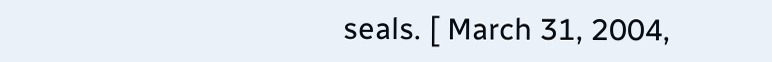seals. [ March 31, 2004,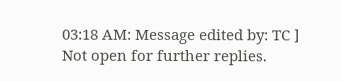03:18 AM: Message edited by: TC ]
Not open for further replies.